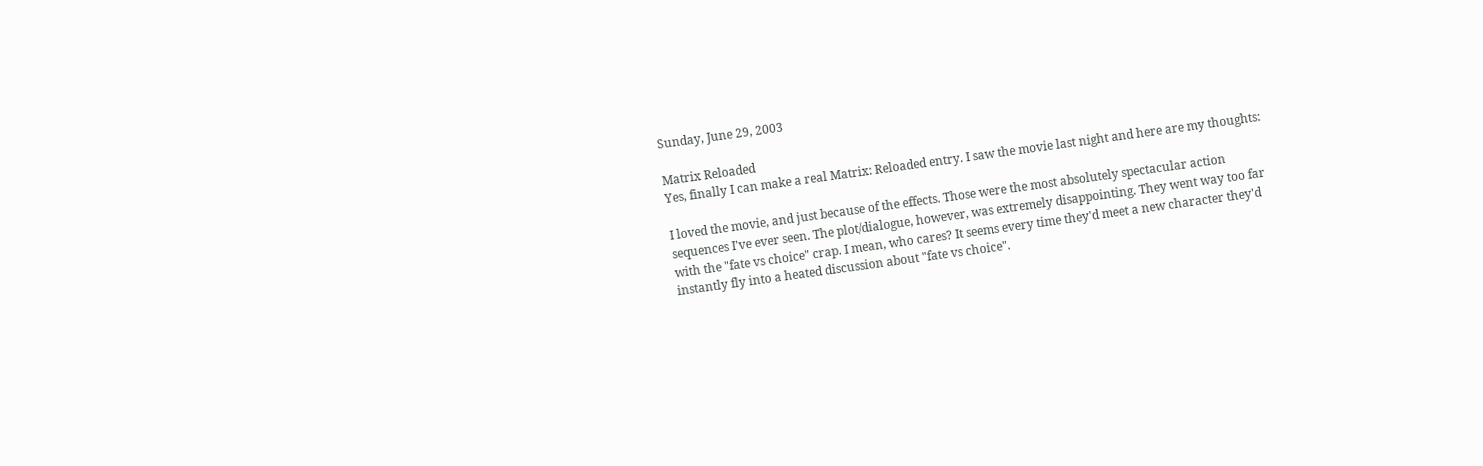Sunday, June 29, 2003

Matrix Reloaded
Yes, finally I can make a real Matrix: Reloaded entry. I saw the movie last night and here are my thoughts:

I loved the movie, and just because of the effects. Those were the most absolutely spectacular action sequences I've ever seen. The plot/dialogue, however, was extremely disappointing. They went way too far with the "fate vs choice" crap. I mean, who cares? It seems every time they'd meet a new character they'd instantly fly into a heated discussion about "fate vs choice".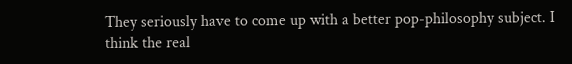They seriously have to come up with a better pop-philosophy subject. I think the real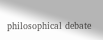philosophical debate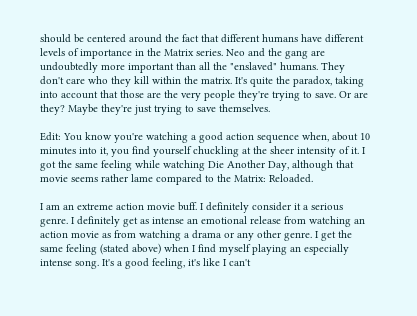should be centered around the fact that different humans have different levels of importance in the Matrix series. Neo and the gang are undoubtedly more important than all the "enslaved" humans. They don't care who they kill within the matrix. It's quite the paradox, taking into account that those are the very people they're trying to save. Or are they? Maybe they're just trying to save themselves.

Edit: You know you're watching a good action sequence when, about 10 minutes into it, you find yourself chuckling at the sheer intensity of it. I got the same feeling while watching Die Another Day, although that movie seems rather lame compared to the Matrix: Reloaded.

I am an extreme action movie buff. I definitely consider it a serious genre. I definitely get as intense an emotional release from watching an action movie as from watching a drama or any other genre. I get the same feeling (stated above) when I find myself playing an especially intense song. It's a good feeling, it's like I can't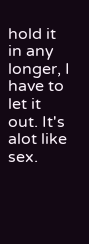hold it in any longer, I have to let it out. It's alot like sex.